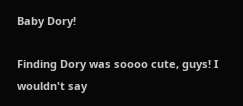Baby Dory!

Finding Dory was soooo cute, guys! I wouldn't say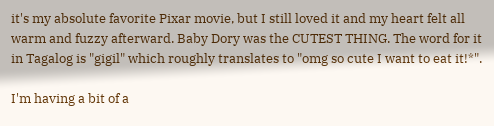it's my absolute favorite Pixar movie, but I still loved it and my heart felt all warm and fuzzy afterward. Baby Dory was the CUTEST THING. The word for it in Tagalog is "gigil" which roughly translates to "omg so cute I want to eat it!*".

I'm having a bit of a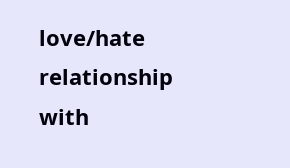love/hate relationship with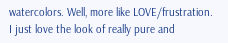watercolors. Well, more like LOVE/frustration. I just love the look of really pure and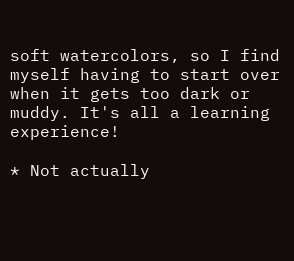soft watercolors, so I find myself having to start over when it gets too dark or muddy. It's all a learning experience!

* Not actually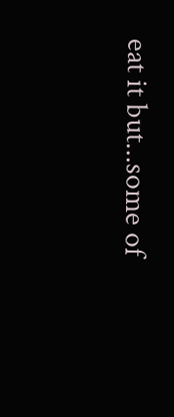eat it but...some of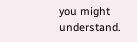you might understand.